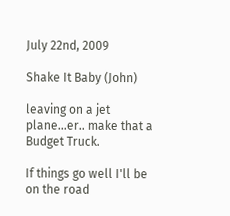July 22nd, 2009

Shake It Baby (John)

leaving on a jet plane...er.. make that a Budget Truck.

If things go well I'll be on the road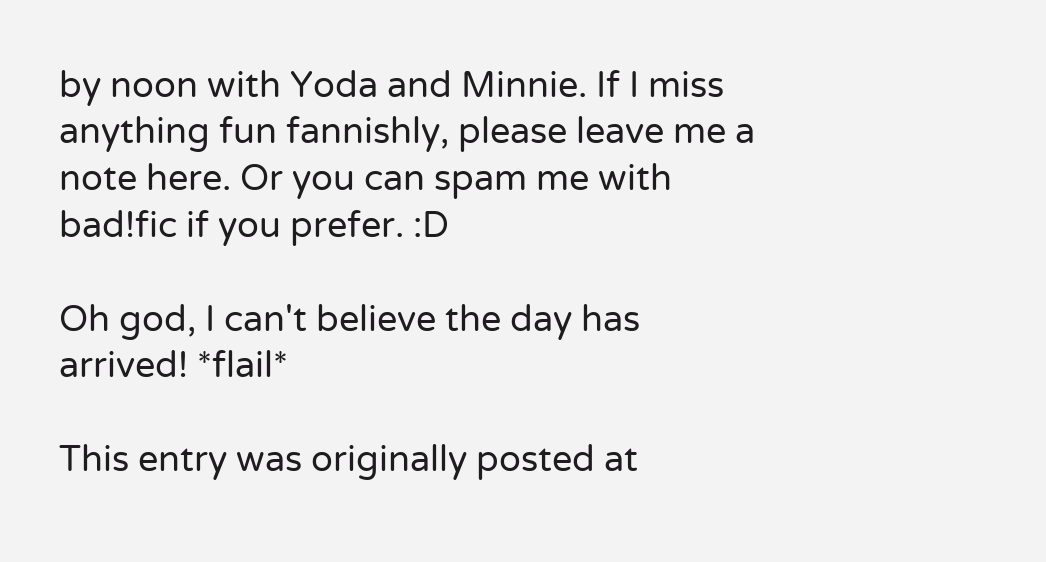by noon with Yoda and Minnie. If I miss anything fun fannishly, please leave me a note here. Or you can spam me with bad!fic if you prefer. :D

Oh god, I can't believe the day has arrived! *flail*

This entry was originally posted at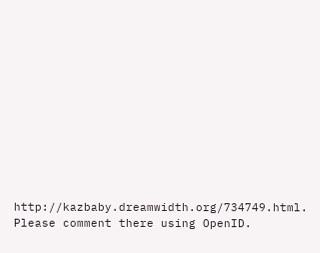http://kazbaby.dreamwidth.org/734749.html. Please comment there using OpenID.